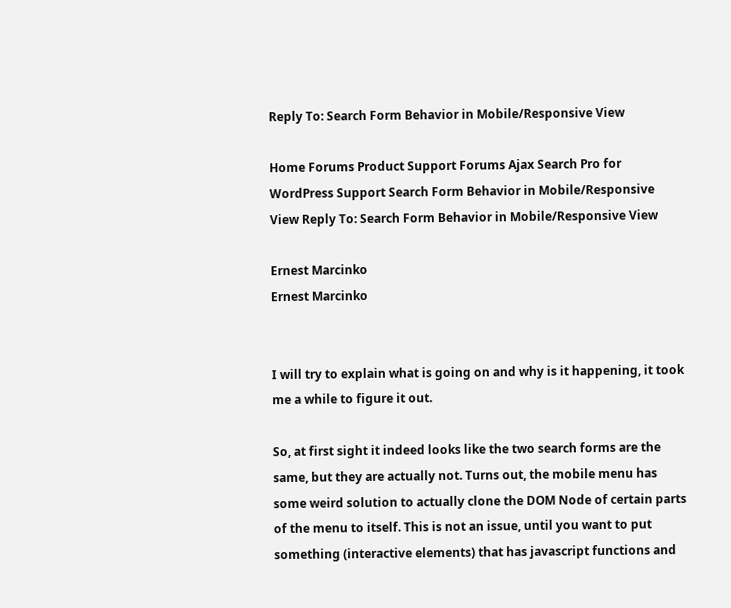Reply To: Search Form Behavior in Mobile/Responsive View

Home Forums Product Support Forums Ajax Search Pro for WordPress Support Search Form Behavior in Mobile/Responsive View Reply To: Search Form Behavior in Mobile/Responsive View

Ernest Marcinko
Ernest Marcinko


I will try to explain what is going on and why is it happening, it took me a while to figure it out.

So, at first sight it indeed looks like the two search forms are the same, but they are actually not. Turns out, the mobile menu has some weird solution to actually clone the DOM Node of certain parts of the menu to itself. This is not an issue, until you want to put something (interactive elements) that has javascript functions and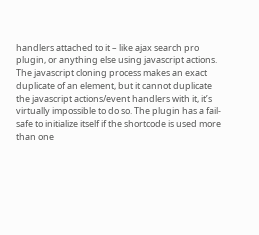handlers attached to it – like ajax search pro plugin, or anything else using javascript actions.
The javascript cloning process makes an exact duplicate of an element, but it cannot duplicate the javascript actions/event handlers with it, it’s virtually impossible to do so. The plugin has a fail-safe to initialize itself if the shortcode is used more than one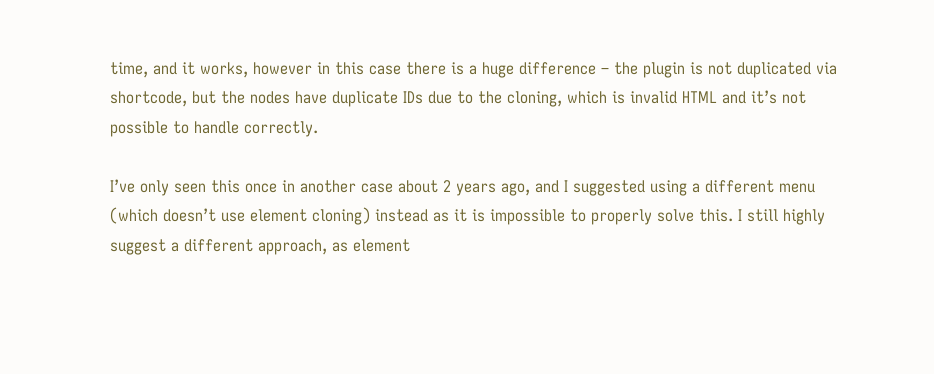time, and it works, however in this case there is a huge difference – the plugin is not duplicated via shortcode, but the nodes have duplicate IDs due to the cloning, which is invalid HTML and it’s not possible to handle correctly.

I’ve only seen this once in another case about 2 years ago, and I suggested using a different menu (which doesn’t use element cloning) instead as it is impossible to properly solve this. I still highly suggest a different approach, as element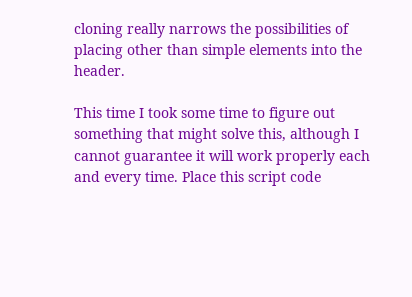cloning really narrows the possibilities of placing other than simple elements into the header.

This time I took some time to figure out something that might solve this, although I cannot guarantee it will work properly each and every time. Place this script code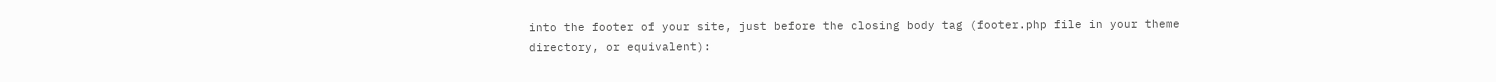into the footer of your site, just before the closing body tag (footer.php file in your theme directory, or equivalent):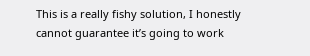This is a really fishy solution, I honestly cannot guarantee it’s going to work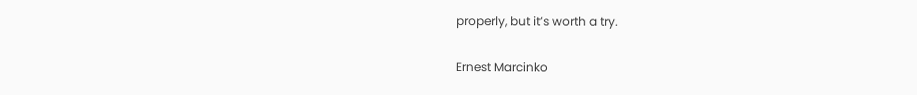properly, but it’s worth a try.

Ernest Marcinko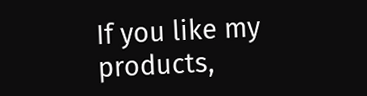If you like my products,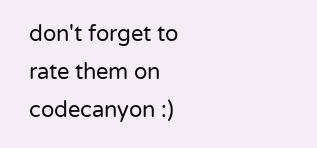don't forget to rate them on codecanyon :)